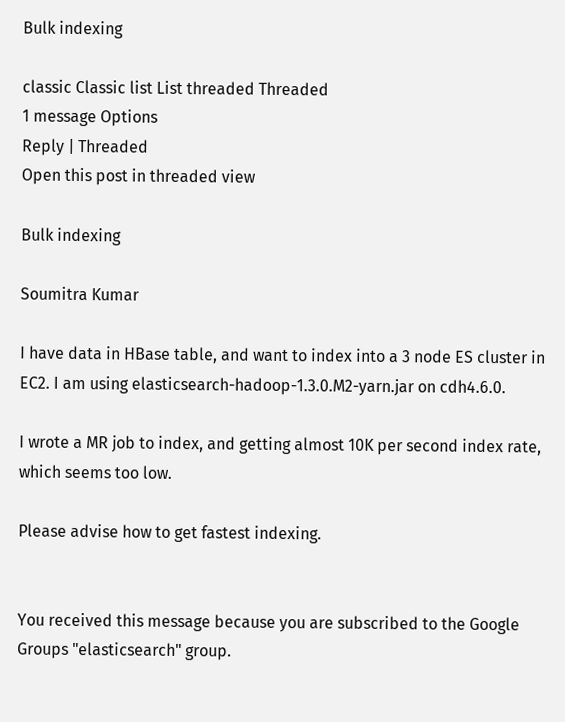Bulk indexing

classic Classic list List threaded Threaded
1 message Options
Reply | Threaded
Open this post in threaded view

Bulk indexing

Soumitra Kumar

I have data in HBase table, and want to index into a 3 node ES cluster in EC2. I am using elasticsearch-hadoop-1.3.0.M2-yarn.jar on cdh4.6.0.

I wrote a MR job to index, and getting almost 10K per second index rate, which seems too low.

Please advise how to get fastest indexing.


You received this message because you are subscribed to the Google Groups "elasticsearch" group.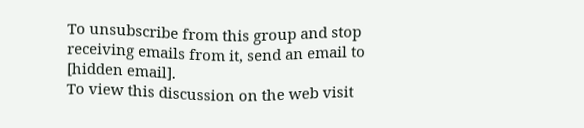To unsubscribe from this group and stop receiving emails from it, send an email to [hidden email].
To view this discussion on the web visit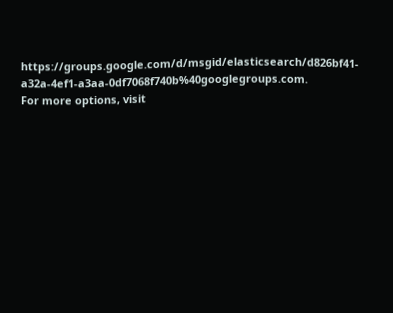https://groups.google.com/d/msgid/elasticsearch/d826bf41-a32a-4ef1-a3aa-0df7068f740b%40googlegroups.com.
For more options, visit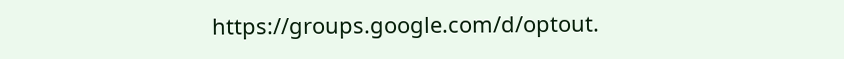https://groups.google.com/d/optout.